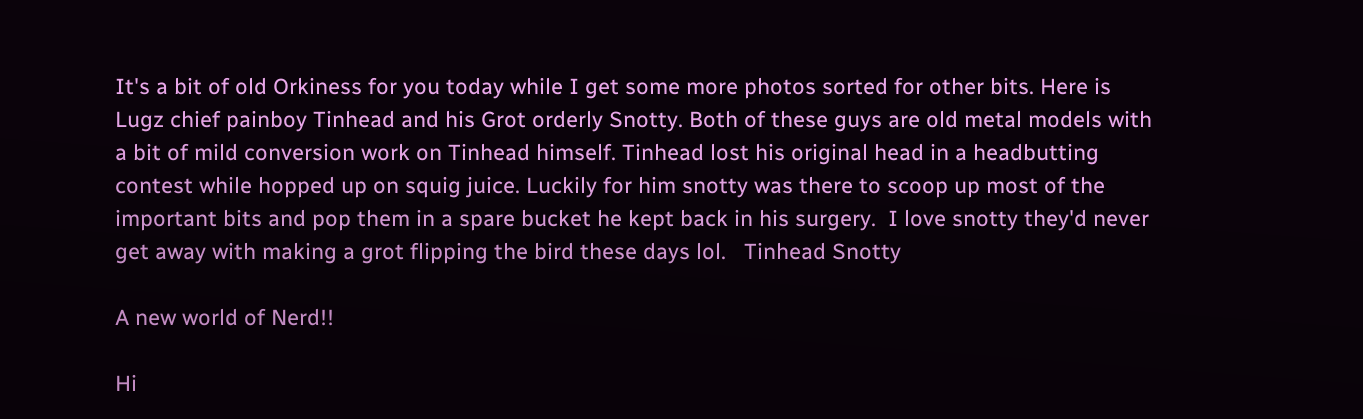It's a bit of old Orkiness for you today while I get some more photos sorted for other bits. Here is Lugz chief painboy Tinhead and his Grot orderly Snotty. Both of these guys are old metal models with a bit of mild conversion work on Tinhead himself. Tinhead lost his original head in a headbutting contest while hopped up on squig juice. Luckily for him snotty was there to scoop up most of the important bits and pop them in a spare bucket he kept back in his surgery.  I love snotty they'd never get away with making a grot flipping the bird these days lol.   Tinhead Snotty

A new world of Nerd!!

Hi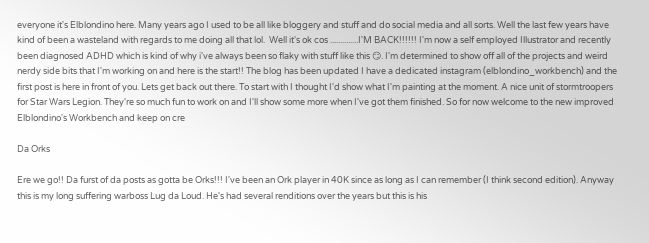everyone it's Elblondino here. Many years ago I used to be all like bloggery and stuff and do social media and all sorts. Well the last few years have kind of been a wasteland with regards to me doing all that lol.  Well it's ok cos ..............I'M BACK!!!!!! I'm now a self employed Illustrator and recently been diagnosed ADHD which is kind of why i've always been so flaky with stuff like this 😏. I'm determined to show off all of the projects and weird nerdy side bits that I'm working on and here is the start!! The blog has been updated I have a dedicated instagram (elblondino_workbench) and the first post is here in front of you. Lets get back out there. To start with I thought I'd show what I'm painting at the moment. A nice unit of stormtroopers for Star Wars Legion. They're so much fun to work on and I'll show some more when I've got them finished. So for now welcome to the new improved Elblondino's Workbench and keep on cre

Da Orks

Ere we go!! Da furst of da posts as gotta be Orks!!! I've been an Ork player in 40K since as long as I can remember (I think second edition). Anyway this is my long suffering warboss Lug da Loud. He's had several renditions over the years but this is his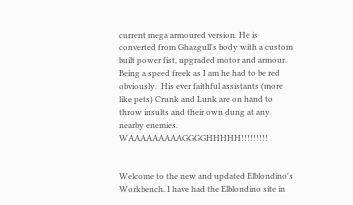current mega armoured version. He is converted from Ghazgull's body with a custom built power fist, upgraded motor and armour. Being a speed freek as I am he had to be red obviously.  His ever faithful assistants (more like pets) Crunk and Lunk are on hand to throw insults and their own dung at any nearby enemies. WAAAAAAAAAGGGGHHHHH!!!!!!!!!


Welcome to the new and updated Elblondino's Workbench. I have had the Elblondino site in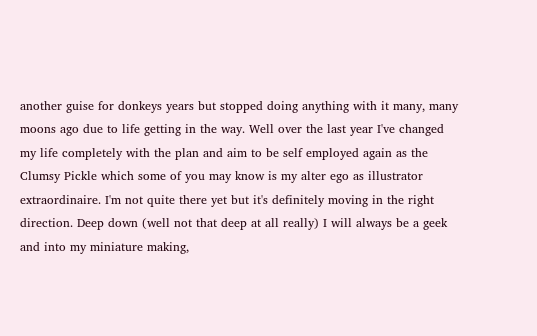another guise for donkeys years but stopped doing anything with it many, many moons ago due to life getting in the way. Well over the last year I've changed my life completely with the plan and aim to be self employed again as the Clumsy Pickle which some of you may know is my alter ego as illustrator extraordinaire. I'm not quite there yet but it's definitely moving in the right direction. Deep down (well not that deep at all really) I will always be a geek and into my miniature making,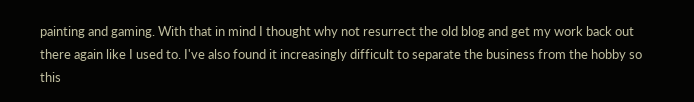painting and gaming. With that in mind I thought why not resurrect the old blog and get my work back out there again like I used to. I've also found it increasingly difficult to separate the business from the hobby so this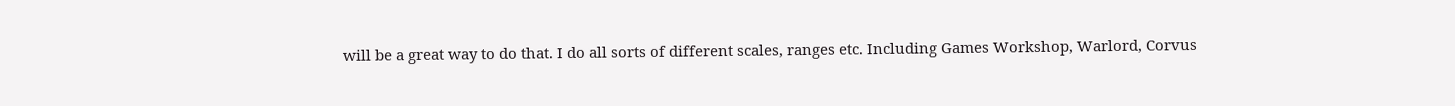will be a great way to do that. I do all sorts of different scales, ranges etc. Including Games Workshop, Warlord, Corvus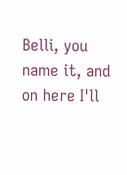Belli, you name it, and on here I'll